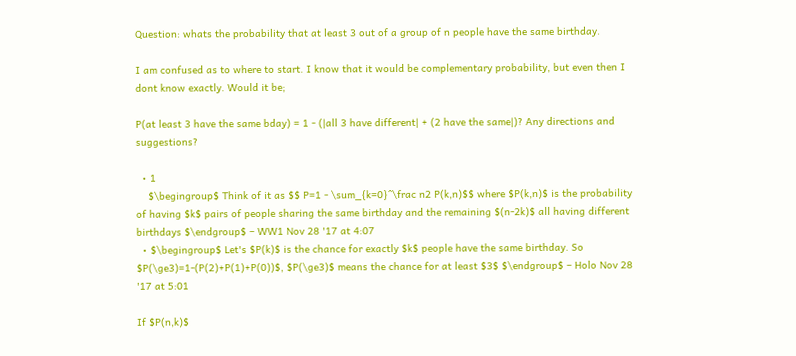Question: whats the probability that at least 3 out of a group of n people have the same birthday.

I am confused as to where to start. I know that it would be complementary probability, but even then I dont know exactly. Would it be;

P(at least 3 have the same bday) = 1 - (|all 3 have different| + (2 have the same|)? Any directions and suggestions?

  • 1
    $\begingroup$ Think of it as $$ P=1 - \sum_{k=0}^\frac n2 P(k,n)$$ where $P(k,n)$ is the probability of having $k$ pairs of people sharing the same birthday and the remaining $(n-2k)$ all having different birthdays $\endgroup$ – WW1 Nov 28 '17 at 4:07
  • $\begingroup$ Let's $P(k)$ is the chance for exactly $k$ people have the same birthday. So $P(\ge3)=1-(P(2)+P(1)+P(0))$, $P(\ge3)$ means the chance for at least $3$ $\endgroup$ – Holo Nov 28 '17 at 5:01

If $P(n,k)$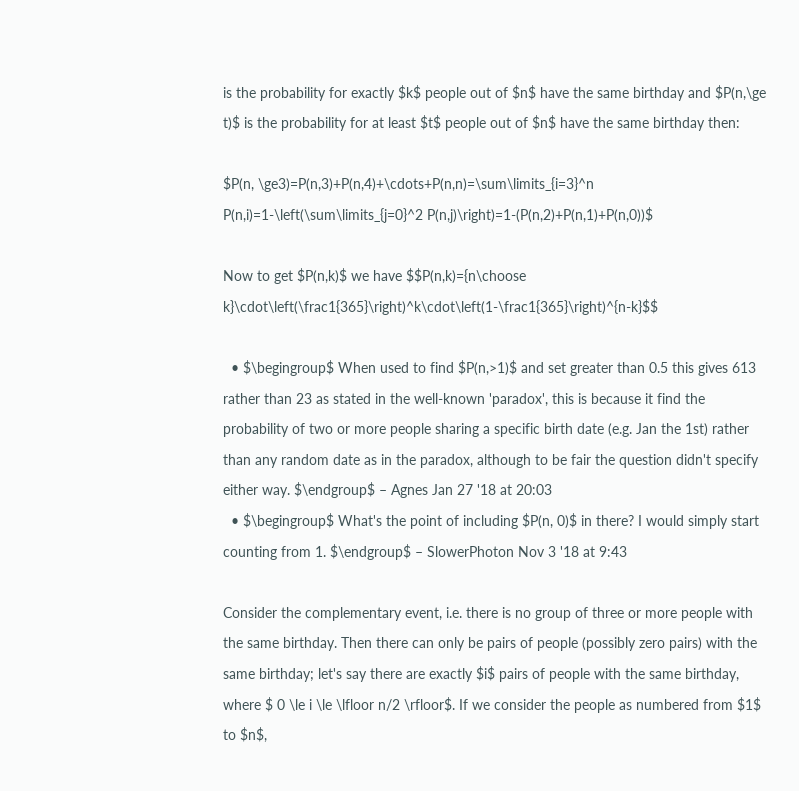is the probability for exactly $k$ people out of $n$ have the same birthday and $P(n,\ge t)$ is the probability for at least $t$ people out of $n$ have the same birthday then:

$P(n, \ge3)=P(n,3)+P(n,4)+\cdots+P(n,n)=\sum\limits_{i=3}^n P(n,i)=1-\left(\sum\limits_{j=0}^2 P(n,j)\right)=1-(P(n,2)+P(n,1)+P(n,0))$

Now to get $P(n,k)$ we have $$P(n,k)={n\choose k}\cdot\left(\frac1{365}\right)^k\cdot\left(1-\frac1{365}\right)^{n-k}$$

  • $\begingroup$ When used to find $P(n,>1)$ and set greater than 0.5 this gives 613 rather than 23 as stated in the well-known 'paradox', this is because it find the probability of two or more people sharing a specific birth date (e.g. Jan the 1st) rather than any random date as in the paradox, although to be fair the question didn't specify either way. $\endgroup$ – Agnes Jan 27 '18 at 20:03
  • $\begingroup$ What's the point of including $P(n, 0)$ in there? I would simply start counting from 1. $\endgroup$ – SlowerPhoton Nov 3 '18 at 9:43

Consider the complementary event, i.e. there is no group of three or more people with the same birthday. Then there can only be pairs of people (possibly zero pairs) with the same birthday; let's say there are exactly $i$ pairs of people with the same birthday, where $ 0 \le i \le \lfloor n/2 \rfloor$. If we consider the people as numbered from $1$ to $n$,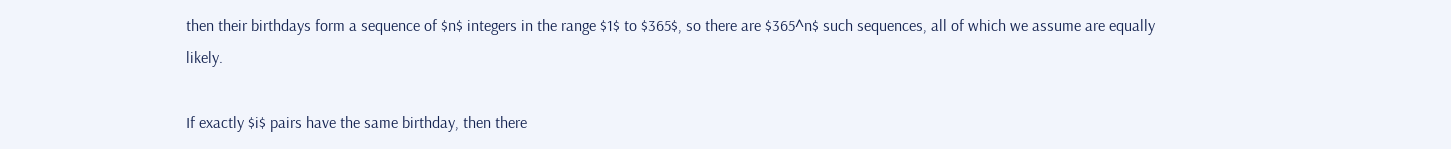then their birthdays form a sequence of $n$ integers in the range $1$ to $365$, so there are $365^n$ such sequences, all of which we assume are equally likely.

If exactly $i$ pairs have the same birthday, then there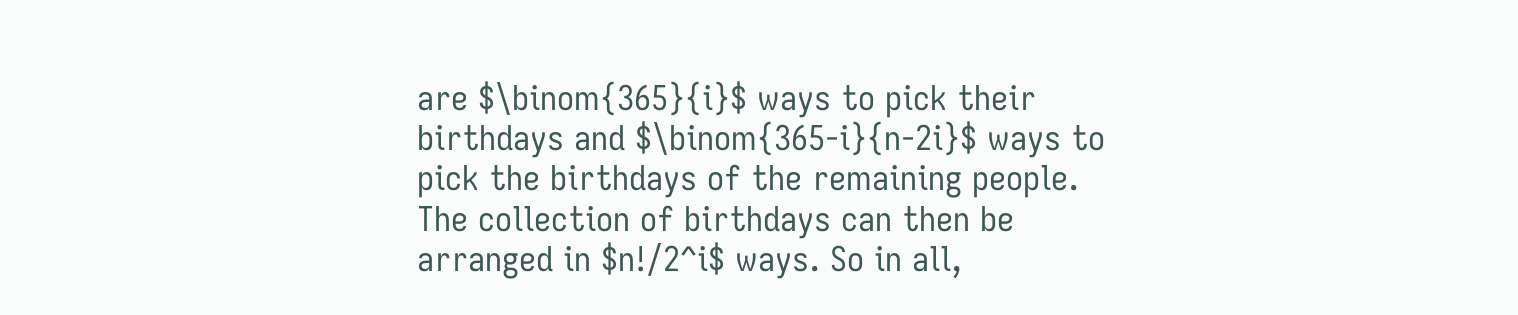are $\binom{365}{i}$ ways to pick their birthdays and $\binom{365-i}{n-2i}$ ways to pick the birthdays of the remaining people. The collection of birthdays can then be arranged in $n!/2^i$ ways. So in all,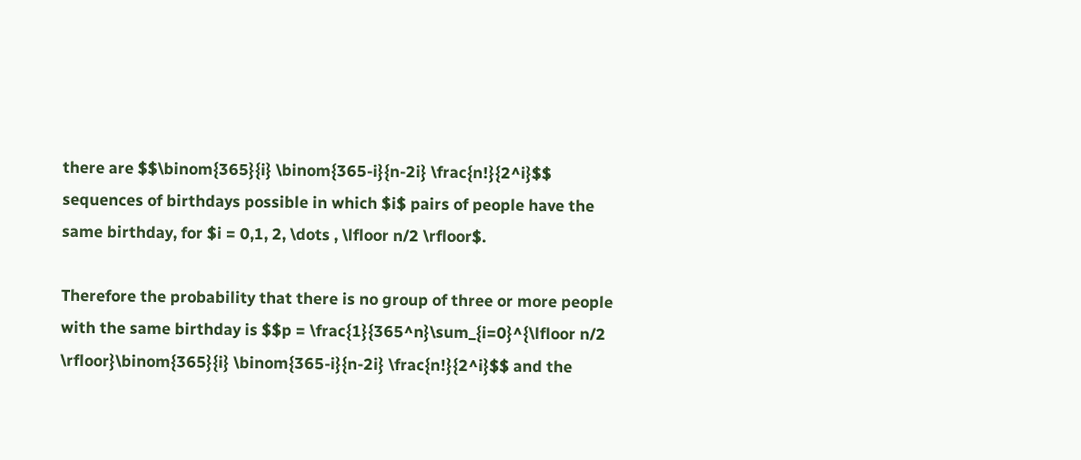there are $$\binom{365}{i} \binom{365-i}{n-2i} \frac{n!}{2^i}$$ sequences of birthdays possible in which $i$ pairs of people have the same birthday, for $i = 0,1, 2, \dots , \lfloor n/2 \rfloor$.

Therefore the probability that there is no group of three or more people with the same birthday is $$p = \frac{1}{365^n}\sum_{i=0}^{\lfloor n/2 \rfloor}\binom{365}{i} \binom{365-i}{n-2i} \frac{n!}{2^i}$$ and the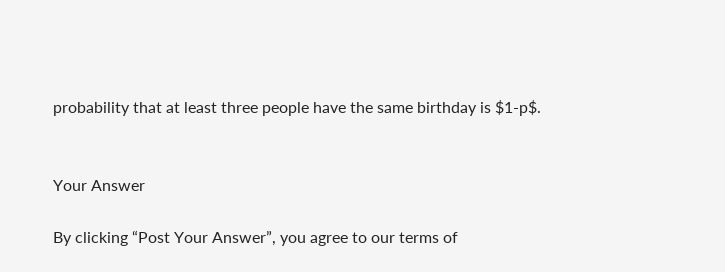probability that at least three people have the same birthday is $1-p$.


Your Answer

By clicking “Post Your Answer”, you agree to our terms of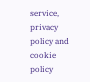service, privacy policy and cookie policy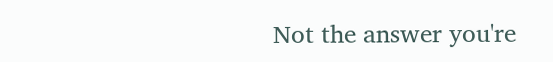Not the answer you're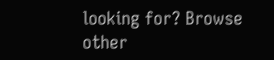looking for? Browse other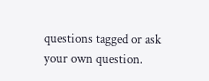questions tagged or ask your own question.